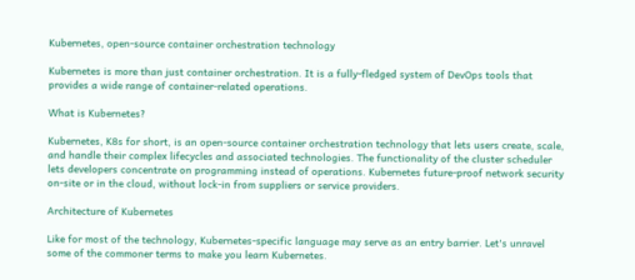Kubernetes, open-source container orchestration technology

Kubernetes is more than just container orchestration. It is a fully-fledged system of DevOps tools that provides a wide range of container-related operations.

What is Kubernetes?

Kubernetes, K8s for short, is an open-source container orchestration technology that lets users create, scale, and handle their complex lifecycles and associated technologies. The functionality of the cluster scheduler lets developers concentrate on programming instead of operations. Kubernetes future-proof network security on-site or in the cloud, without lock-in from suppliers or service providers.

Architecture of Kubernetes

Like for most of the technology, Kubernetes-specific language may serve as an entry barrier. Let's unravel some of the commoner terms to make you learn Kubernetes.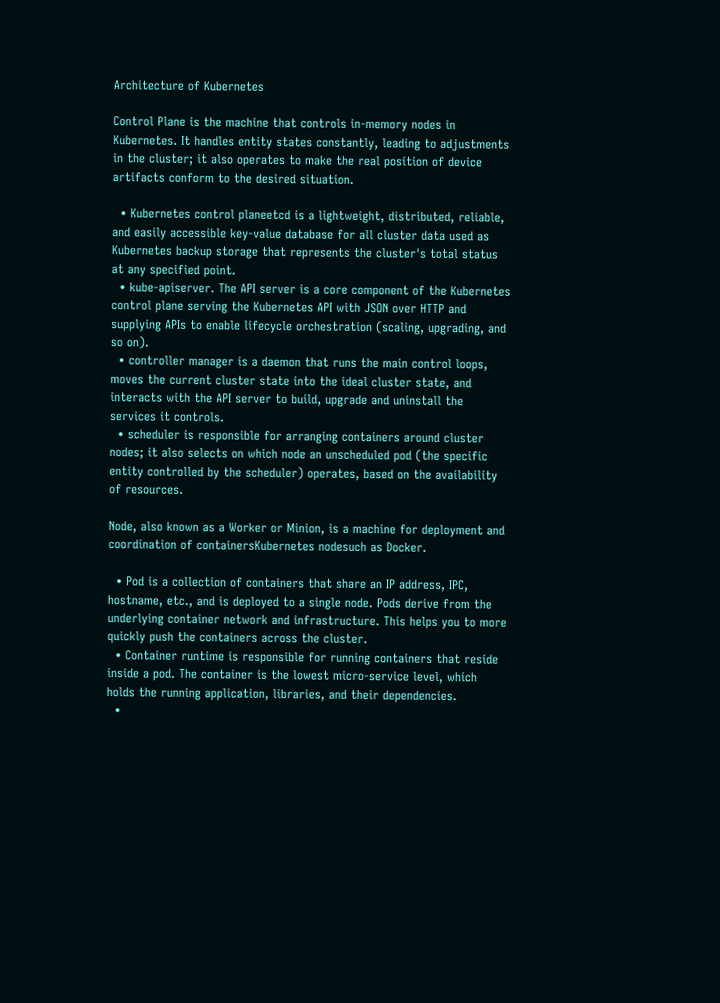Architecture of Kubernetes

Control Plane is the machine that controls in-memory nodes in Kubernetes. It handles entity states constantly, leading to adjustments in the cluster; it also operates to make the real position of device artifacts conform to the desired situation.

  • Kubernetes control planeetcd is a lightweight, distributed, reliable, and easily accessible key-value database for all cluster data used as Kubernetes backup storage that represents the cluster's total status at any specified point.
  • kube-apiserver. The API server is a core component of the Kubernetes control plane serving the Kubernetes API with JSON over HTTP and supplying APIs to enable lifecycle orchestration (scaling, upgrading, and so on).
  • controller manager is a daemon that runs the main control loops, moves the current cluster state into the ideal cluster state, and interacts with the API server to build, upgrade and uninstall the services it controls.
  • scheduler is responsible for arranging containers around cluster nodes; it also selects on which node an unscheduled pod (the specific entity controlled by the scheduler) operates, based on the availability of resources.

Node, also known as a Worker or Minion, is a machine for deployment and coordination of containersKubernetes nodesuch as Docker.

  • Pod is a collection of containers that share an IP address, IPC, hostname, etc., and is deployed to a single node. Pods derive from the underlying container network and infrastructure. This helps you to more quickly push the containers across the cluster.
  • Container runtime is responsible for running containers that reside inside a pod. The container is the lowest micro-service level, which holds the running application, libraries, and their dependencies.
  •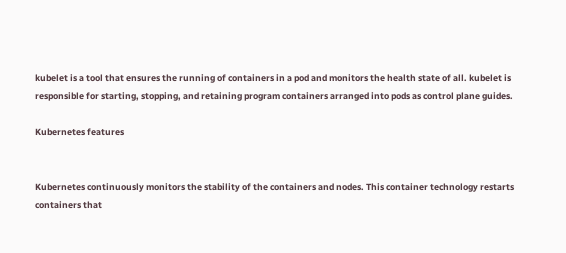kubelet is a tool that ensures the running of containers in a pod and monitors the health state of all. kubelet is responsible for starting, stopping, and retaining program containers arranged into pods as control plane guides.

Kubernetes features


Kubernetes continuously monitors the stability of the containers and nodes. This container technology restarts containers that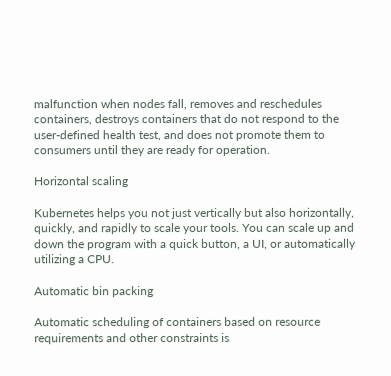malfunction when nodes fall, removes and reschedules containers, destroys containers that do not respond to the user-defined health test, and does not promote them to consumers until they are ready for operation.

Horizontal scaling

Kubernetes helps you not just vertically but also horizontally, quickly, and rapidly to scale your tools. You can scale up and down the program with a quick button, a UI, or automatically utilizing a CPU.

Automatic bin packing

Automatic scheduling of containers based on resource requirements and other constraints is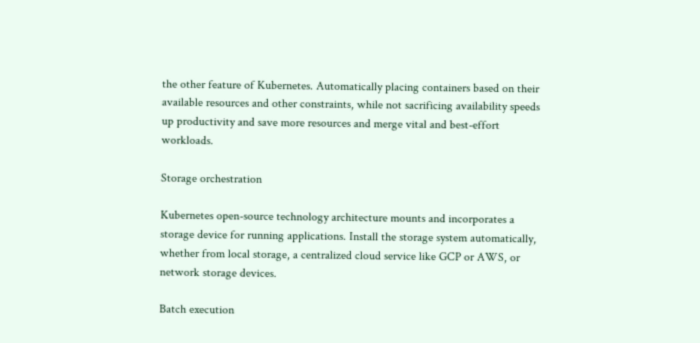the other feature of Kubernetes. Automatically placing containers based on their available resources and other constraints, while not sacrificing availability speeds up productivity and save more resources and merge vital and best-effort workloads.

Storage orchestration

Kubernetes open-source technology architecture mounts and incorporates a storage device for running applications. Install the storage system automatically, whether from local storage, a centralized cloud service like GCP or AWS, or network storage devices.

Batch execution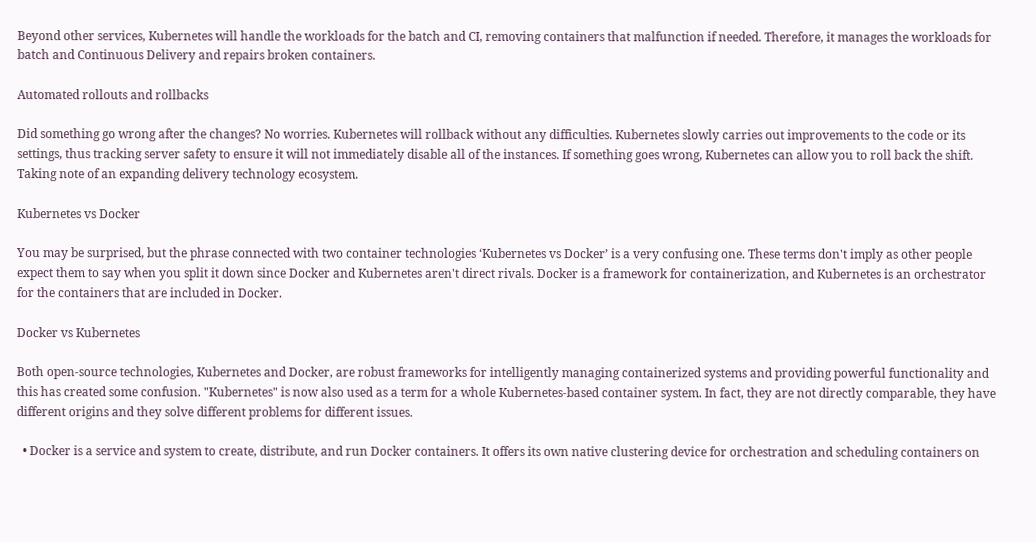Beyond other services, Kubernetes will handle the workloads for the batch and CI, removing containers that malfunction if needed. Therefore, it manages the workloads for batch and Continuous Delivery and repairs broken containers.

Automated rollouts and rollbacks

Did something go wrong after the changes? No worries. Kubernetes will rollback without any difficulties. Kubernetes slowly carries out improvements to the code or its settings, thus tracking server safety to ensure it will not immediately disable all of the instances. If something goes wrong, Kubernetes can allow you to roll back the shift. Taking note of an expanding delivery technology ecosystem.

Kubernetes vs Docker

You may be surprised, but the phrase connected with two container technologies ‘Kubernetes vs Docker’ is a very confusing one. These terms don't imply as other people expect them to say when you split it down since Docker and Kubernetes aren't direct rivals. Docker is a framework for containerization, and Kubernetes is an orchestrator for the containers that are included in Docker.

Docker vs Kubernetes

Both open-source technologies, Kubernetes and Docker, are robust frameworks for intelligently managing containerized systems and providing powerful functionality and this has created some confusion. "Kubernetes" is now also used as a term for a whole Kubernetes-based container system. In fact, they are not directly comparable, they have different origins and they solve different problems for different issues.

  • Docker is a service and system to create, distribute, and run Docker containers. It offers its own native clustering device for orchestration and scheduling containers on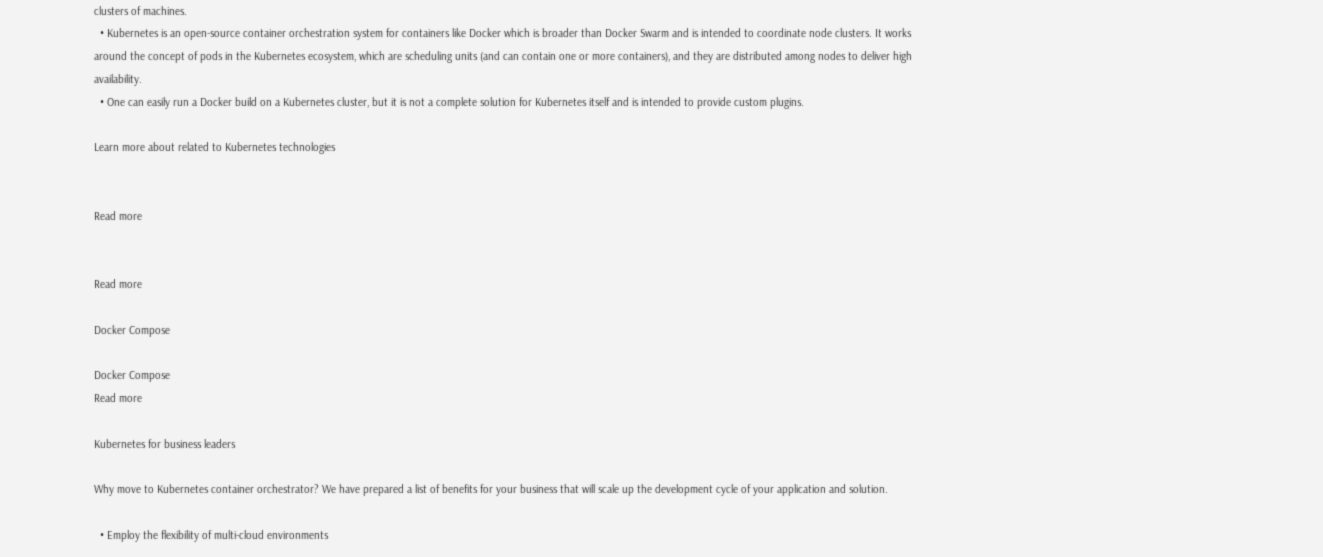clusters of machines.
  • Kubernetes is an open-source container orchestration system for containers like Docker which is broader than Docker Swarm and is intended to coordinate node clusters. It works around the concept of pods in the Kubernetes ecosystem, which are scheduling units (and can contain one or more containers), and they are distributed among nodes to deliver high availability.
  • One can easily run a Docker build on a Kubernetes cluster, but it is not a complete solution for Kubernetes itself and is intended to provide custom plugins.

Learn more about related to Kubernetes technologies


Read more


Read more

Docker Compose

Docker Compose
Read more

Kubernetes for business leaders

Why move to Kubernetes container orchestrator? We have prepared a list of benefits for your business that will scale up the development cycle of your application and solution.

  • Employ the flexibility of multi-cloud environments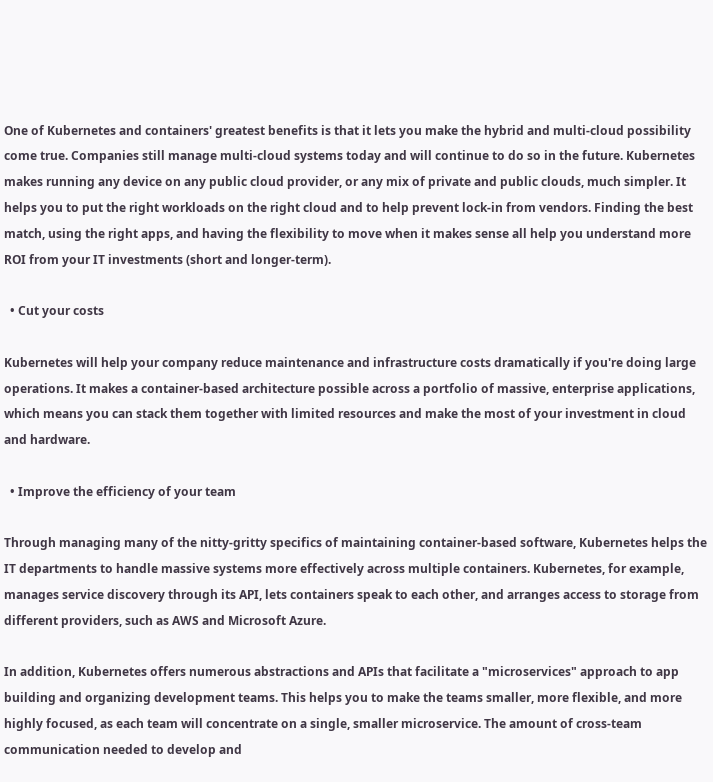One of Kubernetes and containers' greatest benefits is that it lets you make the hybrid and multi-cloud possibility come true. Companies still manage multi-cloud systems today and will continue to do so in the future. Kubernetes makes running any device on any public cloud provider, or any mix of private and public clouds, much simpler. It helps you to put the right workloads on the right cloud and to help prevent lock-in from vendors. Finding the best match, using the right apps, and having the flexibility to move when it makes sense all help you understand more ROI from your IT investments (short and longer-term).

  • Cut your costs

Kubernetes will help your company reduce maintenance and infrastructure costs dramatically if you're doing large operations. It makes a container-based architecture possible across a portfolio of massive, enterprise applications, which means you can stack them together with limited resources and make the most of your investment in cloud and hardware.

  • Improve the efficiency of your team

Through managing many of the nitty-gritty specifics of maintaining container-based software, Kubernetes helps the IT departments to handle massive systems more effectively across multiple containers. Kubernetes, for example, manages service discovery through its API, lets containers speak to each other, and arranges access to storage from different providers, such as AWS and Microsoft Azure.

In addition, Kubernetes offers numerous abstractions and APIs that facilitate a "microservices" approach to app building and organizing development teams. This helps you to make the teams smaller, more flexible, and more highly focused, as each team will concentrate on a single, smaller microservice. The amount of cross-team communication needed to develop and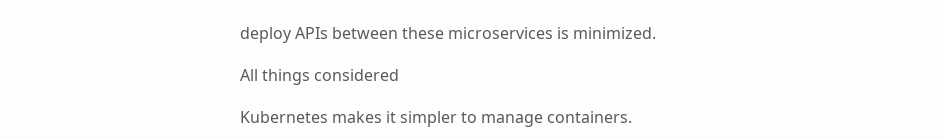deploy APIs between these microservices is minimized.

All things considered

Kubernetes makes it simpler to manage containers.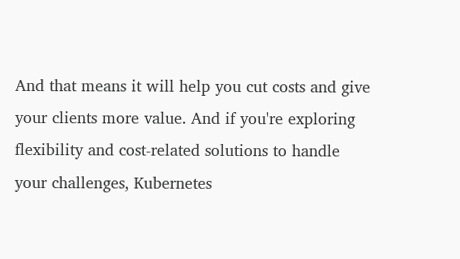And that means it will help you cut costs and give your clients more value. And if you're exploring flexibility and cost-related solutions to handle your challenges, Kubernetes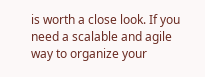is worth a close look. If you need a scalable and agile way to organize your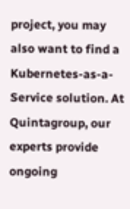project, you may also want to find a Kubernetes-as-a-Service solution. At Quintagroup, our experts provide ongoing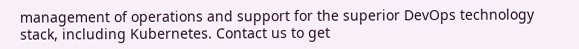management of operations and support for the superior DevOps technology stack, including Kubernetes. Contact us to get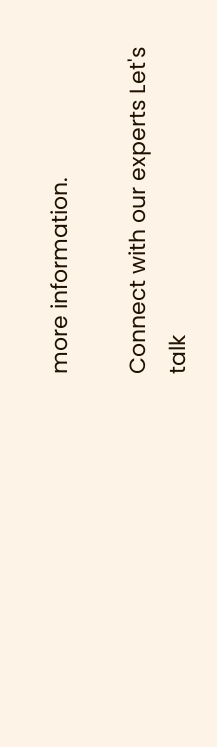more information.

Connect with our experts Let's talk